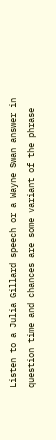Listen to a Julia Gillard speech or a Wayne Swan answer in question time and chances are some variant of the phrase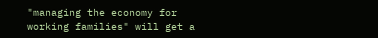"managing the economy for working families" will get a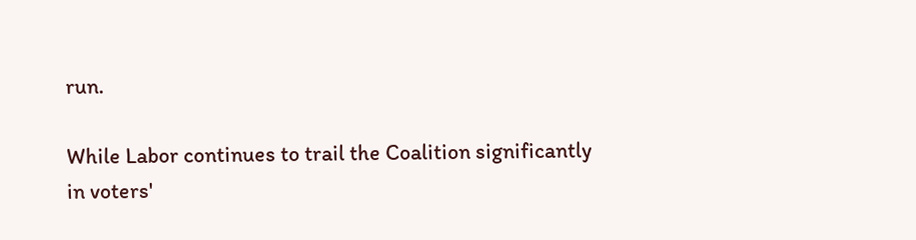run.

While Labor continues to trail the Coalition significantly in voters'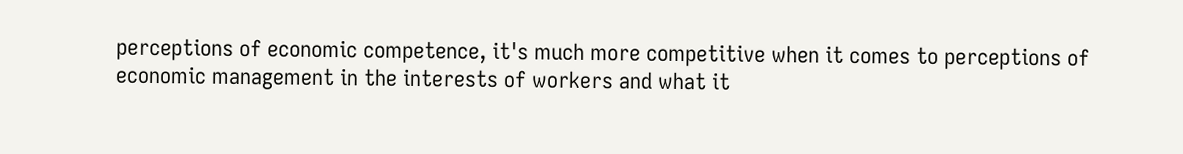perceptions of economic competence, it's much more competitive when it comes to perceptions of economic management in the interests of workers and what it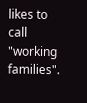likes to call "working families".